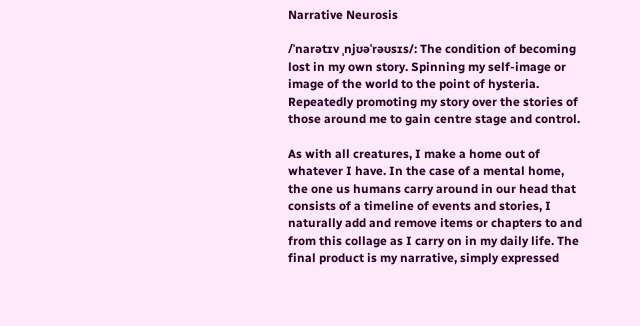Narrative Neurosis

/ˈnarətɪv ˌnjʊəˈrəʊsɪs/: The condition of becoming lost in my own story. Spinning my self-image or image of the world to the point of hysteria. Repeatedly promoting my story over the stories of those around me to gain centre stage and control.

As with all creatures, I make a home out of whatever I have. In the case of a mental home, the one us humans carry around in our head that consists of a timeline of events and stories, I naturally add and remove items or chapters to and from this collage as I carry on in my daily life. The final product is my narrative, simply expressed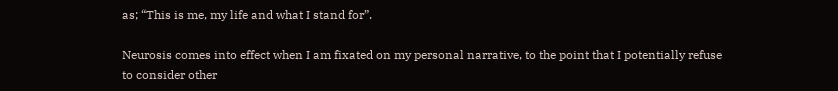as; “This is me, my life and what I stand for”.

Neurosis comes into effect when I am fixated on my personal narrative, to the point that I potentially refuse to consider other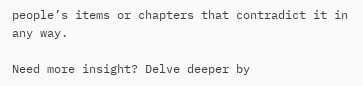people’s items or chapters that contradict it in any way.

Need more insight? Delve deeper by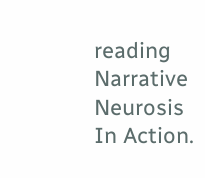reading Narrative Neurosis In Action.